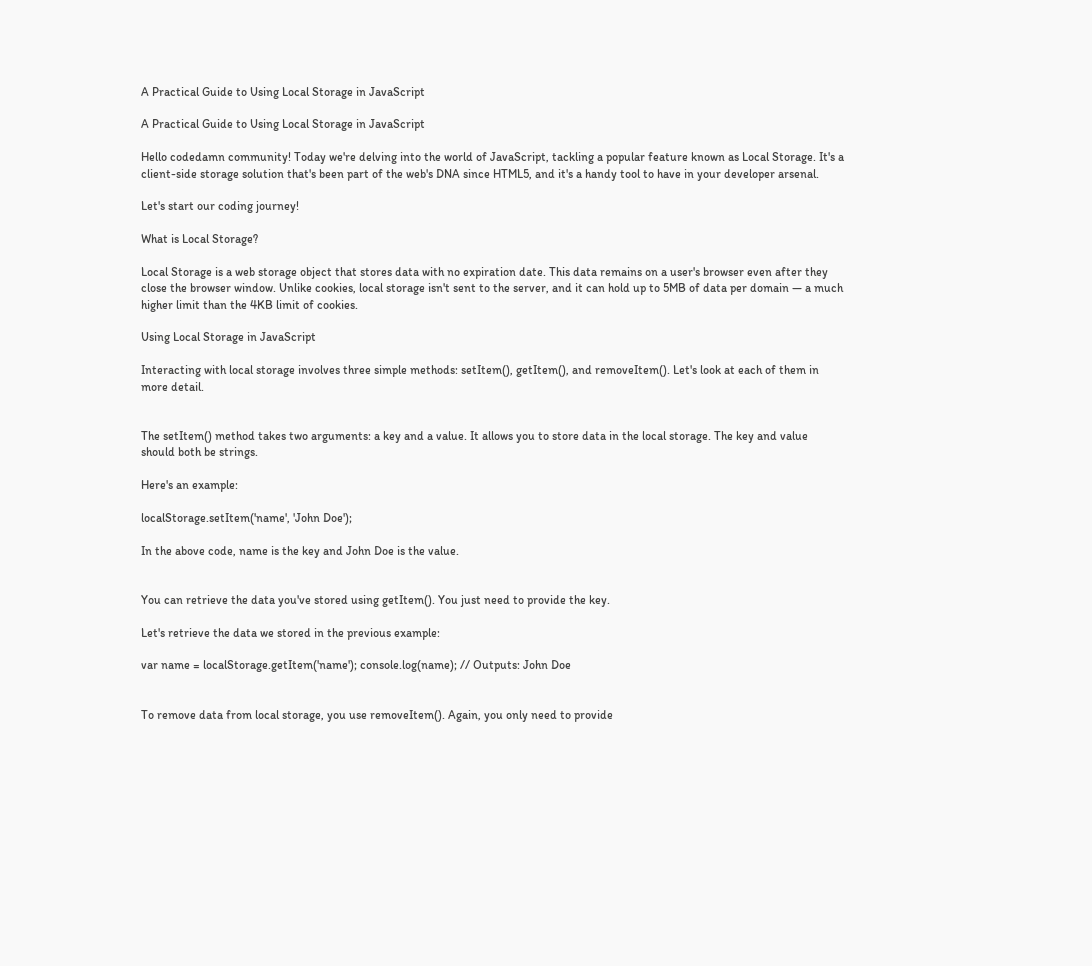A Practical Guide to Using Local Storage in JavaScript

A Practical Guide to Using Local Storage in JavaScript

Hello codedamn community! Today we're delving into the world of JavaScript, tackling a popular feature known as Local Storage. It's a client-side storage solution that's been part of the web's DNA since HTML5, and it's a handy tool to have in your developer arsenal.

Let's start our coding journey!

What is Local Storage?

Local Storage is a web storage object that stores data with no expiration date. This data remains on a user's browser even after they close the browser window. Unlike cookies, local storage isn't sent to the server, and it can hold up to 5MB of data per domain — a much higher limit than the 4KB limit of cookies.

Using Local Storage in JavaScript

Interacting with local storage involves three simple methods: setItem(), getItem(), and removeItem(). Let's look at each of them in more detail.


The setItem() method takes two arguments: a key and a value. It allows you to store data in the local storage. The key and value should both be strings.

Here's an example:

localStorage.setItem('name', 'John Doe');

In the above code, name is the key and John Doe is the value.


You can retrieve the data you've stored using getItem(). You just need to provide the key.

Let's retrieve the data we stored in the previous example:

var name = localStorage.getItem('name'); console.log(name); // Outputs: John Doe


To remove data from local storage, you use removeItem(). Again, you only need to provide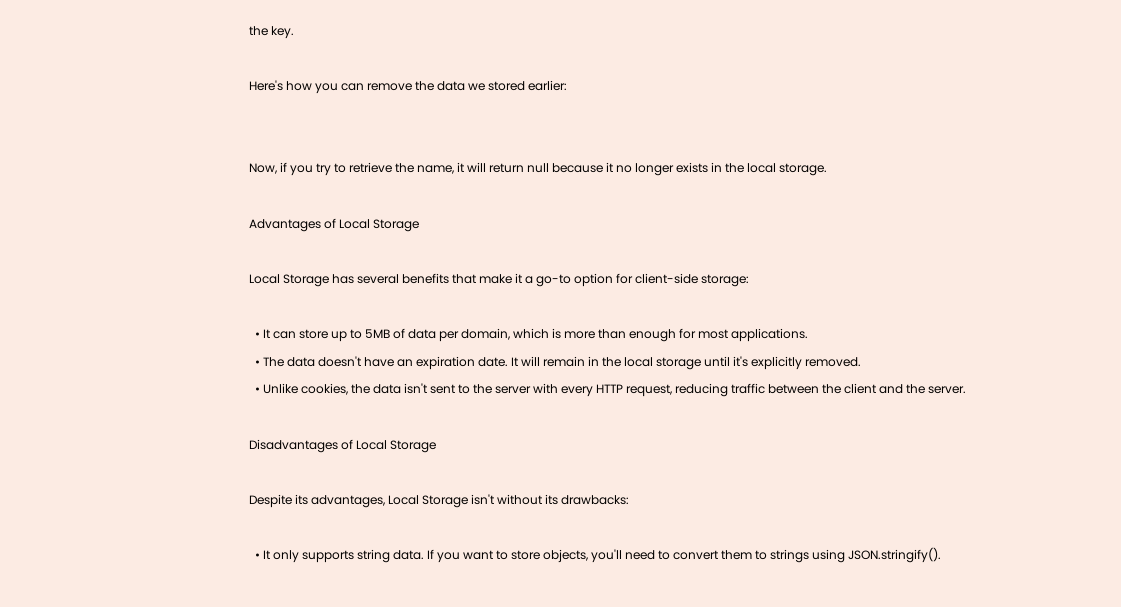the key.

Here's how you can remove the data we stored earlier:


Now, if you try to retrieve the name, it will return null because it no longer exists in the local storage.

Advantages of Local Storage

Local Storage has several benefits that make it a go-to option for client-side storage:

  • It can store up to 5MB of data per domain, which is more than enough for most applications.
  • The data doesn't have an expiration date. It will remain in the local storage until it's explicitly removed.
  • Unlike cookies, the data isn't sent to the server with every HTTP request, reducing traffic between the client and the server.

Disadvantages of Local Storage

Despite its advantages, Local Storage isn't without its drawbacks:

  • It only supports string data. If you want to store objects, you'll need to convert them to strings using JSON.stringify().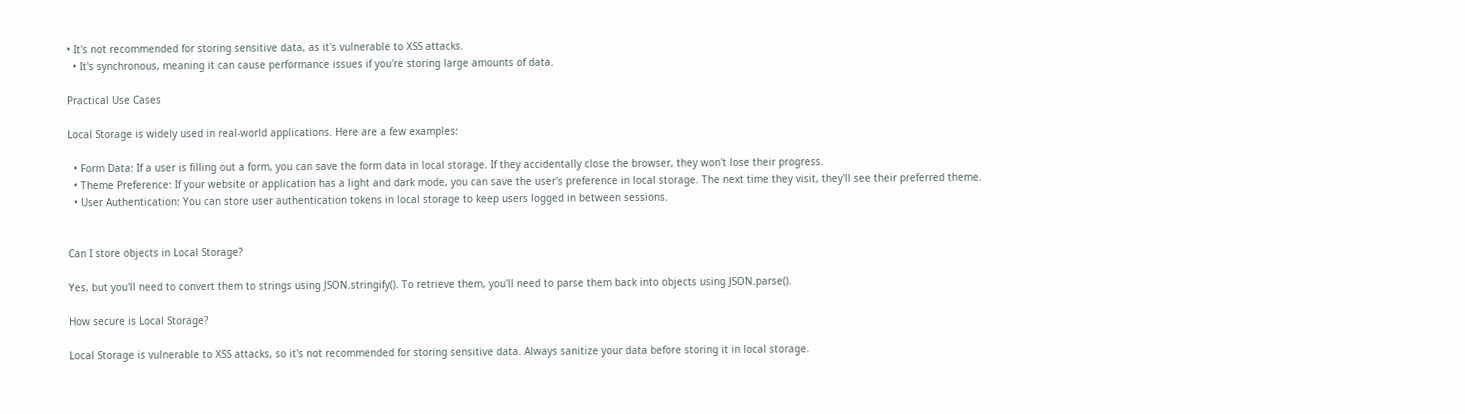• It's not recommended for storing sensitive data, as it's vulnerable to XSS attacks.
  • It's synchronous, meaning it can cause performance issues if you're storing large amounts of data.

Practical Use Cases

Local Storage is widely used in real-world applications. Here are a few examples:

  • Form Data: If a user is filling out a form, you can save the form data in local storage. If they accidentally close the browser, they won't lose their progress.
  • Theme Preference: If your website or application has a light and dark mode, you can save the user's preference in local storage. The next time they visit, they'll see their preferred theme.
  • User Authentication: You can store user authentication tokens in local storage to keep users logged in between sessions.


Can I store objects in Local Storage?

Yes, but you'll need to convert them to strings using JSON.stringify(). To retrieve them, you'll need to parse them back into objects using JSON.parse().

How secure is Local Storage?

Local Storage is vulnerable to XSS attacks, so it's not recommended for storing sensitive data. Always sanitize your data before storing it in local storage.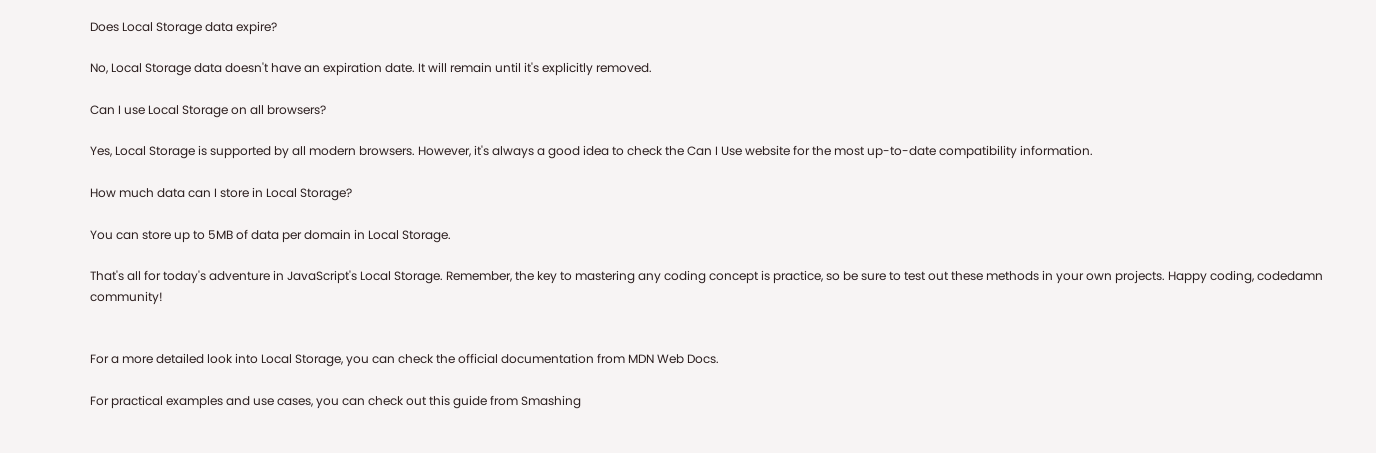Does Local Storage data expire?

No, Local Storage data doesn't have an expiration date. It will remain until it's explicitly removed.

Can I use Local Storage on all browsers?

Yes, Local Storage is supported by all modern browsers. However, it's always a good idea to check the Can I Use website for the most up-to-date compatibility information.

How much data can I store in Local Storage?

You can store up to 5MB of data per domain in Local Storage.

That's all for today's adventure in JavaScript's Local Storage. Remember, the key to mastering any coding concept is practice, so be sure to test out these methods in your own projects. Happy coding, codedamn community!


For a more detailed look into Local Storage, you can check the official documentation from MDN Web Docs.

For practical examples and use cases, you can check out this guide from Smashing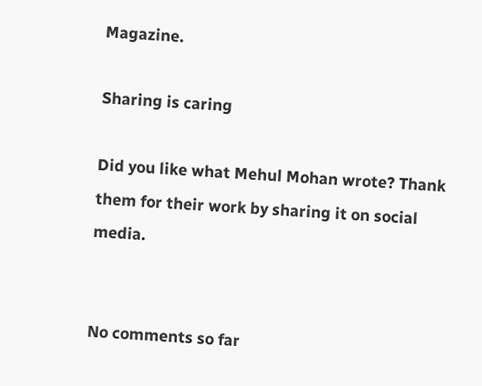Magazine.

Sharing is caring

Did you like what Mehul Mohan wrote? Thank them for their work by sharing it on social media.


No comments so far